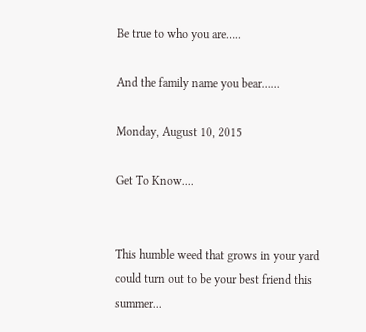Be true to who you are…..

And the family name you bear……

Monday, August 10, 2015

Get To Know....


This humble weed that grows in your yard could turn out to be your best friend this summer...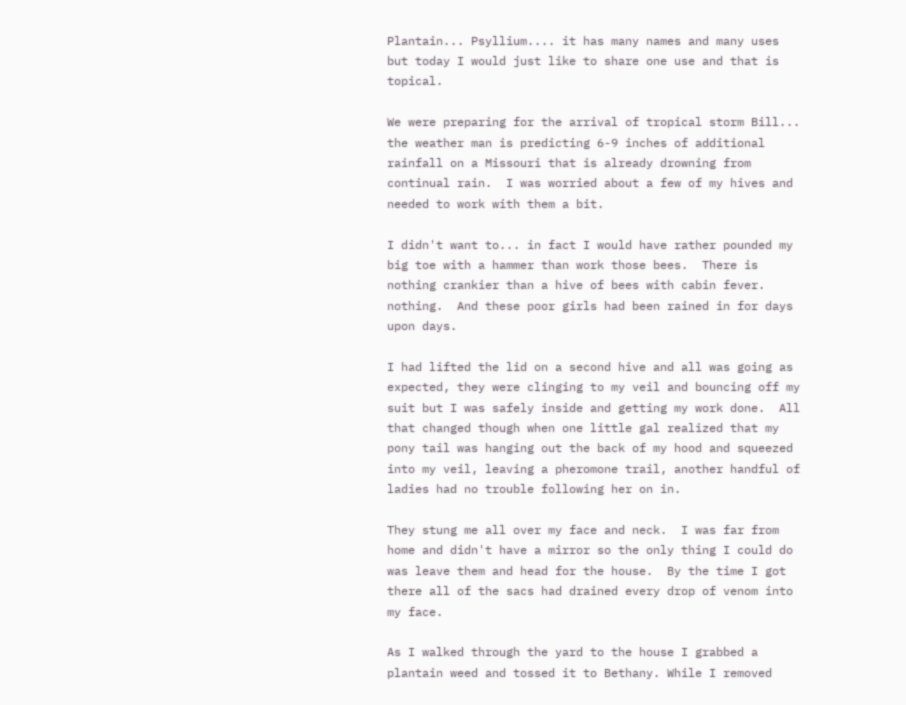Plantain... Psyllium.... it has many names and many uses but today I would just like to share one use and that is topical.

We were preparing for the arrival of tropical storm Bill... the weather man is predicting 6-9 inches of additional rainfall on a Missouri that is already drowning from continual rain.  I was worried about a few of my hives and needed to work with them a bit.

I didn't want to... in fact I would have rather pounded my big toe with a hammer than work those bees.  There is nothing crankier than a hive of bees with cabin fever. nothing.  And these poor girls had been rained in for days upon days.

I had lifted the lid on a second hive and all was going as expected, they were clinging to my veil and bouncing off my suit but I was safely inside and getting my work done.  All that changed though when one little gal realized that my pony tail was hanging out the back of my hood and squeezed into my veil, leaving a pheromone trail, another handful of ladies had no trouble following her on in.

They stung me all over my face and neck.  I was far from home and didn't have a mirror so the only thing I could do was leave them and head for the house.  By the time I got there all of the sacs had drained every drop of venom into my face.

As I walked through the yard to the house I grabbed a plantain weed and tossed it to Bethany. While I removed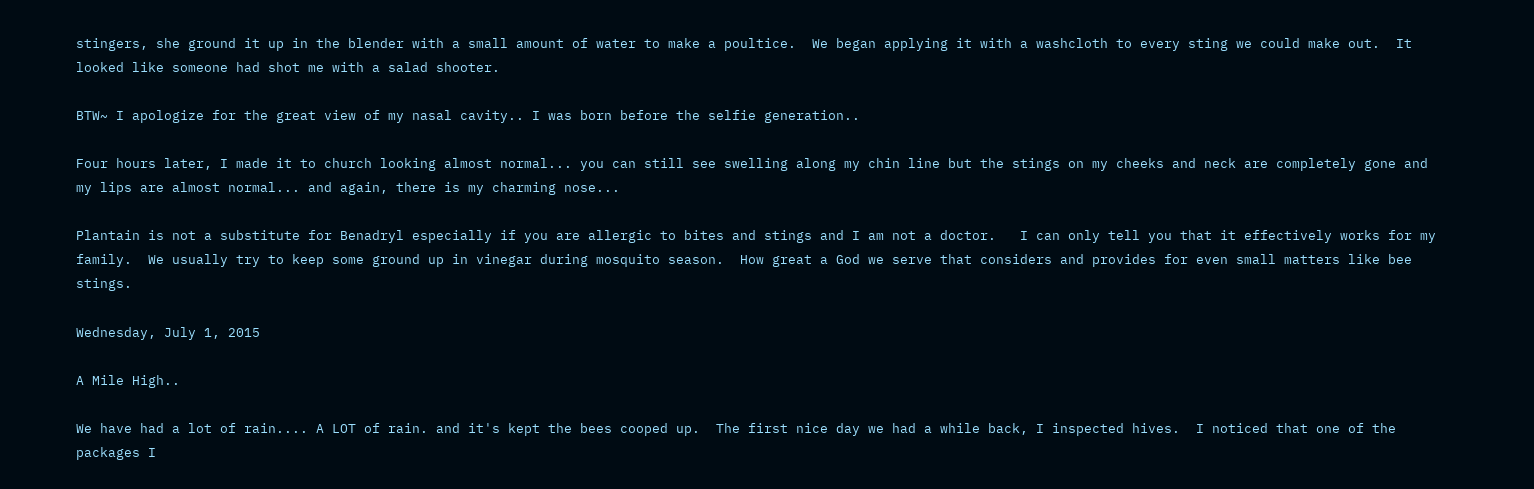stingers, she ground it up in the blender with a small amount of water to make a poultice.  We began applying it with a washcloth to every sting we could make out.  It looked like someone had shot me with a salad shooter.

BTW~ I apologize for the great view of my nasal cavity.. I was born before the selfie generation..

Four hours later, I made it to church looking almost normal... you can still see swelling along my chin line but the stings on my cheeks and neck are completely gone and my lips are almost normal... and again, there is my charming nose...

Plantain is not a substitute for Benadryl especially if you are allergic to bites and stings and I am not a doctor.   I can only tell you that it effectively works for my family.  We usually try to keep some ground up in vinegar during mosquito season.  How great a God we serve that considers and provides for even small matters like bee stings.

Wednesday, July 1, 2015

A Mile High..

We have had a lot of rain.... A LOT of rain. and it's kept the bees cooped up.  The first nice day we had a while back, I inspected hives.  I noticed that one of the packages I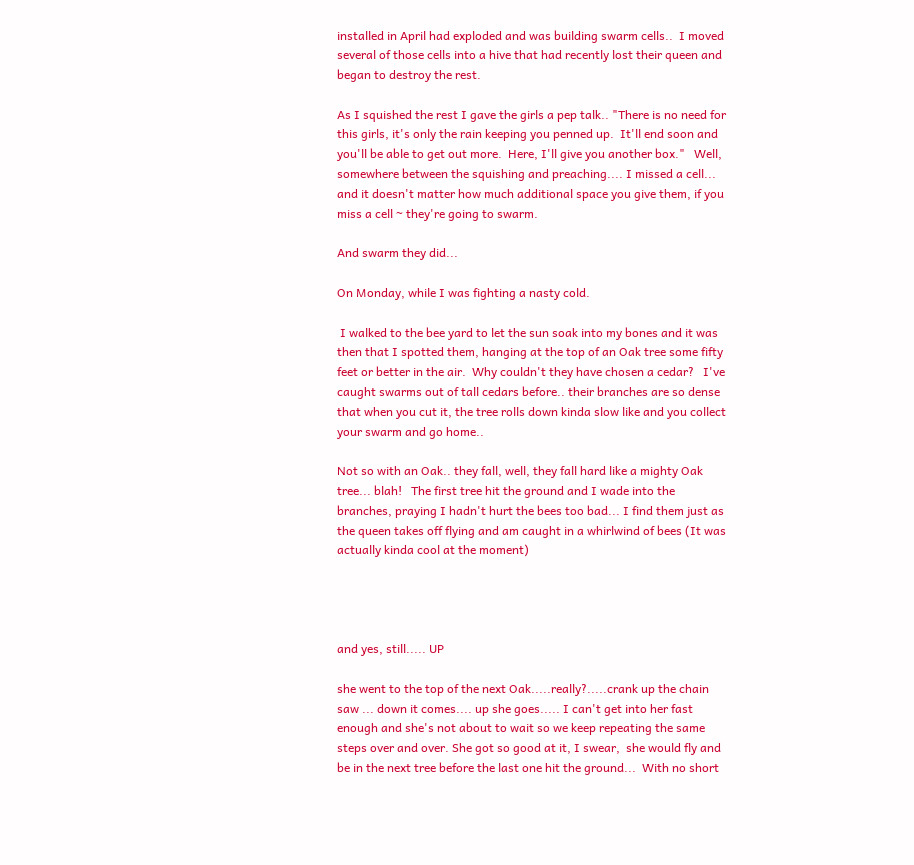installed in April had exploded and was building swarm cells..  I moved several of those cells into a hive that had recently lost their queen and began to destroy the rest.

As I squished the rest I gave the girls a pep talk.. "There is no need for this girls, it's only the rain keeping you penned up.  It'll end soon and you'll be able to get out more.  Here, I'll give you another box."   Well, somewhere between the squishing and preaching.... I missed a cell... and it doesn't matter how much additional space you give them, if you miss a cell ~ they're going to swarm.

And swarm they did...

On Monday, while I was fighting a nasty cold.

 I walked to the bee yard to let the sun soak into my bones and it was then that I spotted them, hanging at the top of an Oak tree some fifty feet or better in the air.  Why couldn't they have chosen a cedar?   I've caught swarms out of tall cedars before.. their branches are so dense that when you cut it, the tree rolls down kinda slow like and you collect your swarm and go home..

Not so with an Oak.. they fall, well, they fall hard like a mighty Oak tree... blah!   The first tree hit the ground and I wade into the branches, praying I hadn't hurt the bees too bad... I find them just as the queen takes off flying and am caught in a whirlwind of bees (It was actually kinda cool at the moment)




and yes, still..... UP

she went to the top of the next Oak.....really?.....crank up the chain saw ... down it comes.... up she goes..... I can't get into her fast enough and she's not about to wait so we keep repeating the same steps over and over. She got so good at it, I swear,  she would fly and be in the next tree before the last one hit the ground...  With no short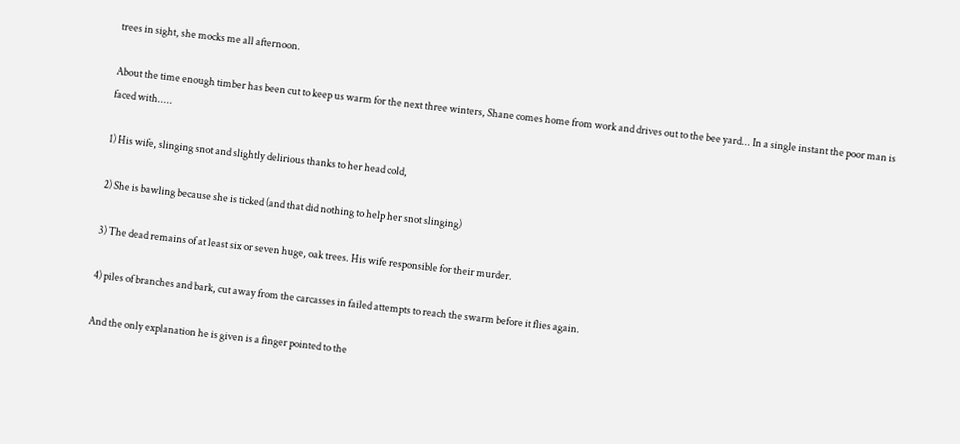trees in sight, she mocks me all afternoon.

About the time enough timber has been cut to keep us warm for the next three winters, Shane comes home from work and drives out to the bee yard... In a single instant the poor man is faced with.....

1) His wife, slinging snot and slightly delirious thanks to her head cold,

2) She is bawling because she is ticked (and that did nothing to help her snot slinging)

3) The dead remains of at least six or seven huge, oak trees. His wife responsible for their murder.

4) piles of branches and bark, cut away from the carcasses in failed attempts to reach the swarm before it flies again.

And the only explanation he is given is a finger pointed to the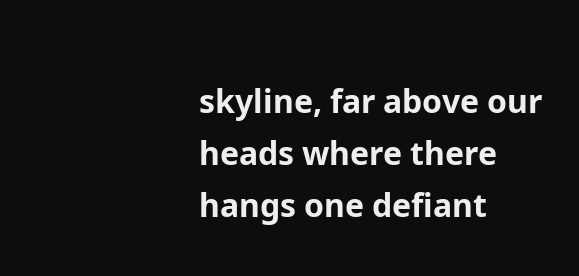skyline, far above our heads where there hangs one defiant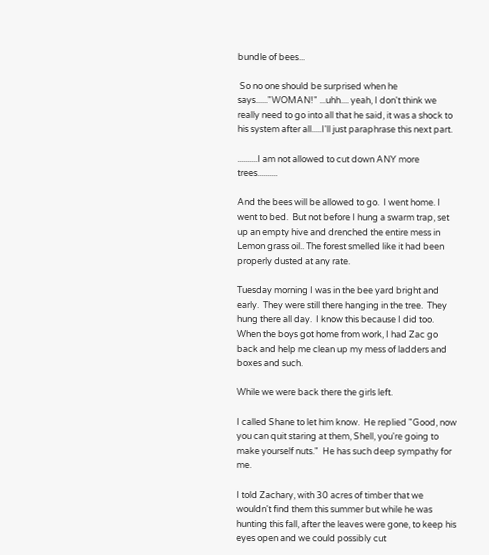bundle of bees...

 So no one should be surprised when he says......"WOMAN!" ...uhh.... yeah, I don't think we really need to go into all that he said, it was a shock to his system after all.....I'll just paraphrase this next part.

..........I am not allowed to cut down ANY more trees..........

And the bees will be allowed to go.  I went home. I went to bed.  But not before I hung a swarm trap, set up an empty hive and drenched the entire mess in Lemon grass oil.. The forest smelled like it had been properly dusted at any rate.

Tuesday morning I was in the bee yard bright and early.  They were still there hanging in the tree.  They hung there all day.  I know this because I did too.  When the boys got home from work, I had Zac go back and help me clean up my mess of ladders and boxes and such.

While we were back there the girls left.

I called Shane to let him know.  He replied "Good, now you can quit staring at them, Shell, you're going to make yourself nuts."  He has such deep sympathy for me.

I told Zachary, with 30 acres of timber that we wouldn't find them this summer but while he was hunting this fall, after the leaves were gone, to keep his eyes open and we could possibly cut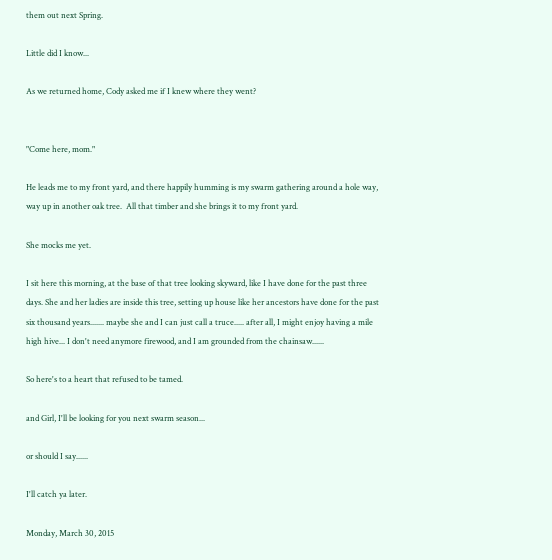them out next Spring.

Little did I know...

As we returned home, Cody asked me if I knew where they went?


"Come here, mom."

He leads me to my front yard, and there happily humming is my swarm gathering around a hole way, way up in another oak tree.  All that timber and she brings it to my front yard.

She mocks me yet.

I sit here this morning, at the base of that tree looking skyward, like I have done for the past three days. She and her ladies are inside this tree, setting up house like her ancestors have done for the past six thousand years....... maybe she and I can just call a truce..... after all, I might enjoy having a mile high hive... I don't need anymore firewood, and I am grounded from the chainsaw......

So here's to a heart that refused to be tamed.

and Girl, I'll be looking for you next swarm season...

or should I say......

I'll catch ya later.

Monday, March 30, 2015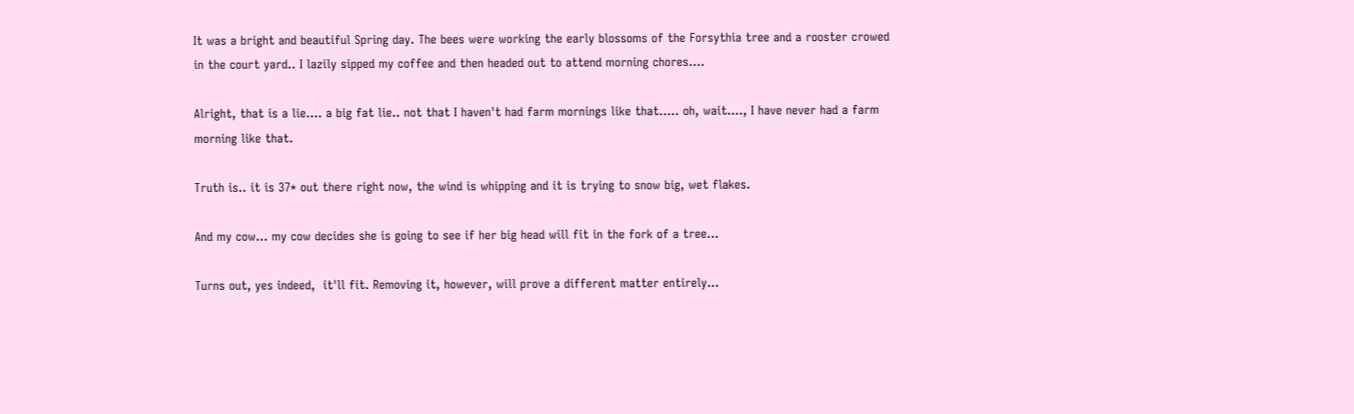It was a bright and beautiful Spring day. The bees were working the early blossoms of the Forsythia tree and a rooster crowed in the court yard.. I lazily sipped my coffee and then headed out to attend morning chores....

Alright, that is a lie.... a big fat lie.. not that I haven't had farm mornings like that..... oh, wait...., I have never had a farm morning like that.

Truth is.. it is 37* out there right now, the wind is whipping and it is trying to snow big, wet flakes.

And my cow... my cow decides she is going to see if her big head will fit in the fork of a tree...

Turns out, yes indeed,  it'll fit. Removing it, however, will prove a different matter entirely...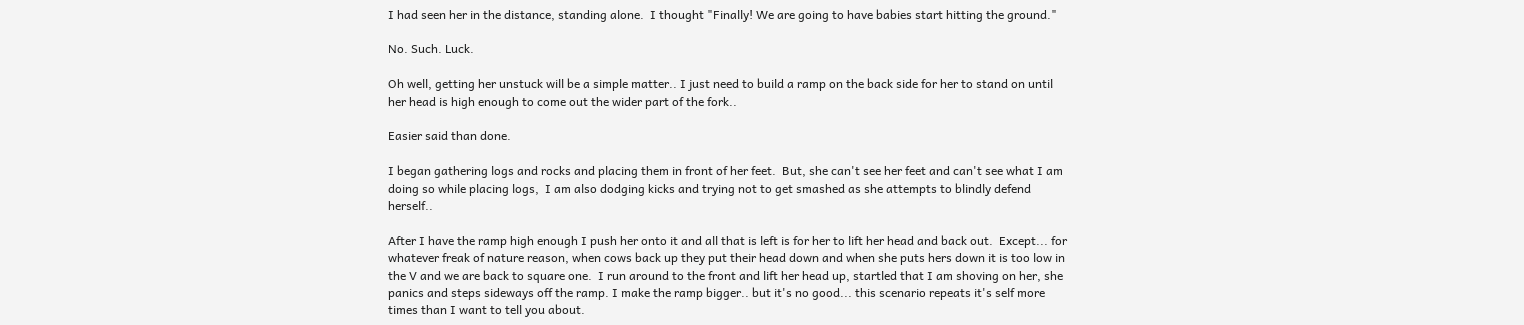I had seen her in the distance, standing alone.  I thought "Finally! We are going to have babies start hitting the ground."

No. Such. Luck.

Oh well, getting her unstuck will be a simple matter.. I just need to build a ramp on the back side for her to stand on until her head is high enough to come out the wider part of the fork..

Easier said than done.

I began gathering logs and rocks and placing them in front of her feet.  But, she can't see her feet and can't see what I am doing so while placing logs,  I am also dodging kicks and trying not to get smashed as she attempts to blindly defend herself..

After I have the ramp high enough I push her onto it and all that is left is for her to lift her head and back out.  Except... for whatever freak of nature reason, when cows back up they put their head down and when she puts hers down it is too low in the V and we are back to square one.  I run around to the front and lift her head up, startled that I am shoving on her, she panics and steps sideways off the ramp. I make the ramp bigger.. but it's no good... this scenario repeats it's self more times than I want to tell you about.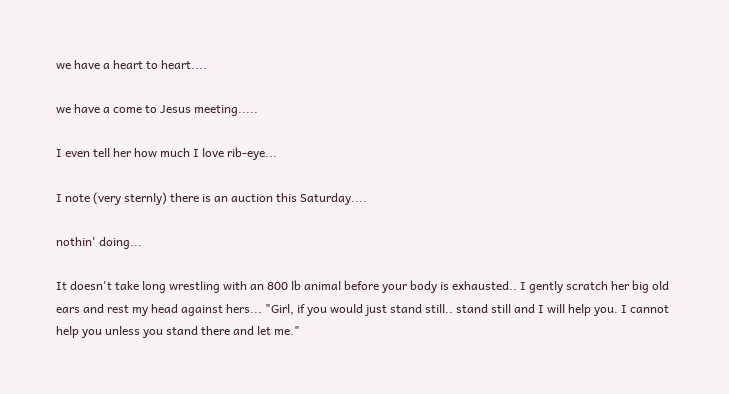we have a heart to heart....

we have a come to Jesus meeting.....

I even tell her how much I love rib-eye...

I note (very sternly) there is an auction this Saturday....

nothin' doing...

It doesn't take long wrestling with an 800 lb animal before your body is exhausted.. I gently scratch her big old ears and rest my head against hers... "Girl, if you would just stand still.. stand still and I will help you. I cannot help you unless you stand there and let me."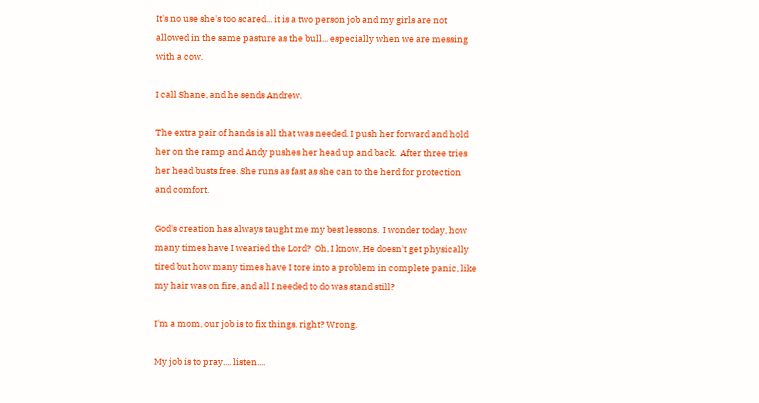It's no use she's too scared... it is a two person job and my girls are not allowed in the same pasture as the bull... especially when we are messing with a cow.

I call Shane, and he sends Andrew.

The extra pair of hands is all that was needed. I push her forward and hold her on the ramp and Andy pushes her head up and back.  After three tries her head busts free. She runs as fast as she can to the herd for protection and comfort.

God's creation has always taught me my best lessons.  I wonder today, how many times have I wearied the Lord?  Oh, I know, He doesn't get physically tired but how many times have I tore into a problem in complete panic, like my hair was on fire, and all I needed to do was stand still?

I'm a mom, our job is to fix things. right? Wrong.

My job is to pray.... listen....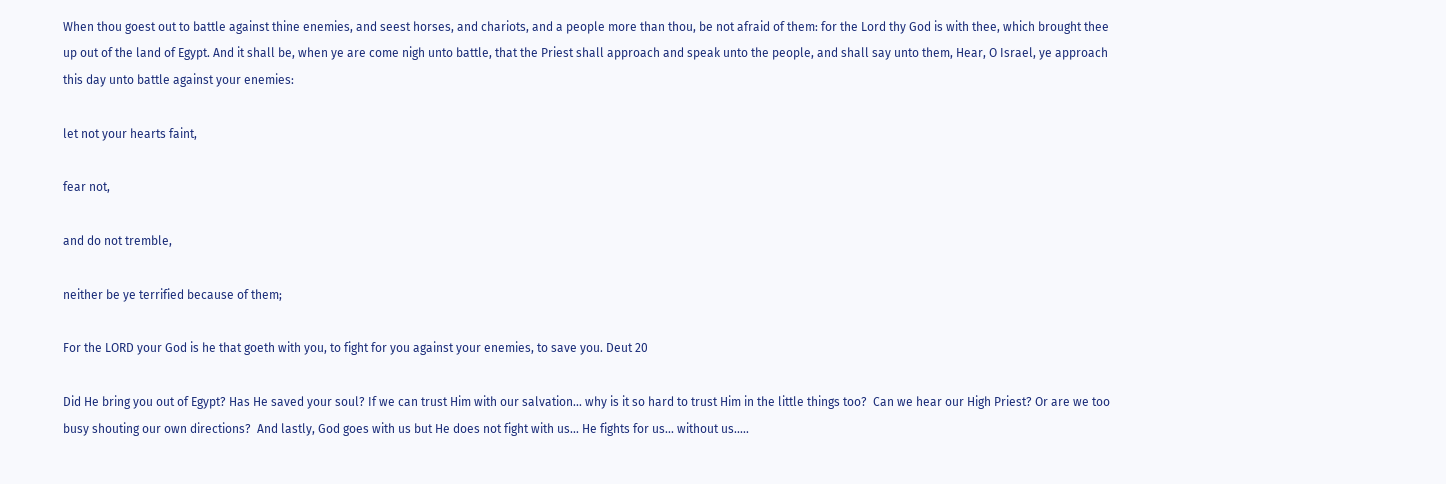When thou goest out to battle against thine enemies, and seest horses, and chariots, and a people more than thou, be not afraid of them: for the Lord thy God is with thee, which brought thee up out of the land of Egypt. And it shall be, when ye are come nigh unto battle, that the Priest shall approach and speak unto the people, and shall say unto them, Hear, O Israel, ye approach this day unto battle against your enemies:

let not your hearts faint,

fear not,

and do not tremble,

neither be ye terrified because of them;

For the LORD your God is he that goeth with you, to fight for you against your enemies, to save you. Deut 20

Did He bring you out of Egypt? Has He saved your soul? If we can trust Him with our salvation... why is it so hard to trust Him in the little things too?  Can we hear our High Priest? Or are we too busy shouting our own directions?  And lastly, God goes with us but He does not fight with us... He fights for us... without us.....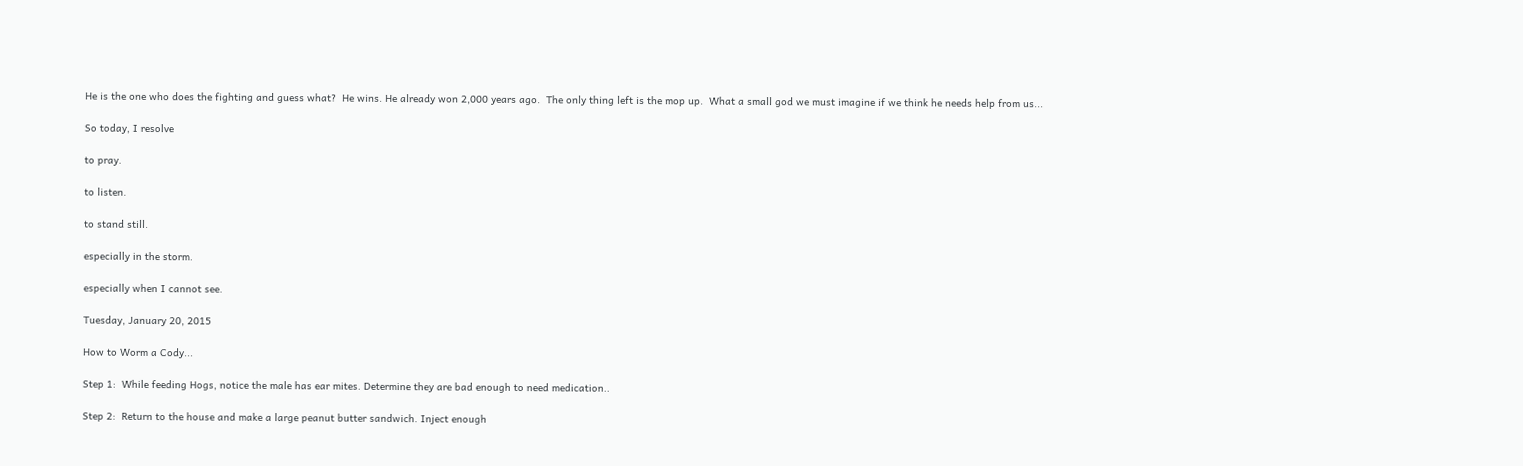He is the one who does the fighting and guess what?  He wins. He already won 2,000 years ago.  The only thing left is the mop up.  What a small god we must imagine if we think he needs help from us...

So today, I resolve

to pray.

to listen.

to stand still.

especially in the storm.

especially when I cannot see.

Tuesday, January 20, 2015

How to Worm a Cody...

Step 1:  While feeding Hogs, notice the male has ear mites. Determine they are bad enough to need medication..

Step 2:  Return to the house and make a large peanut butter sandwich. Inject enough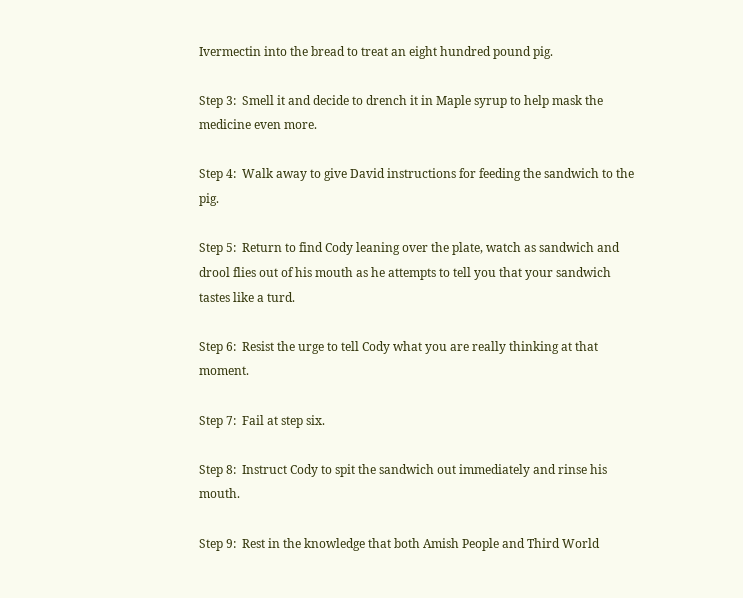Ivermectin into the bread to treat an eight hundred pound pig.

Step 3:  Smell it and decide to drench it in Maple syrup to help mask the medicine even more.

Step 4:  Walk away to give David instructions for feeding the sandwich to the pig.

Step 5:  Return to find Cody leaning over the plate, watch as sandwich and drool flies out of his mouth as he attempts to tell you that your sandwich tastes like a turd.

Step 6:  Resist the urge to tell Cody what you are really thinking at that moment.

Step 7:  Fail at step six.

Step 8:  Instruct Cody to spit the sandwich out immediately and rinse his mouth.

Step 9:  Rest in the knowledge that both Amish People and Third World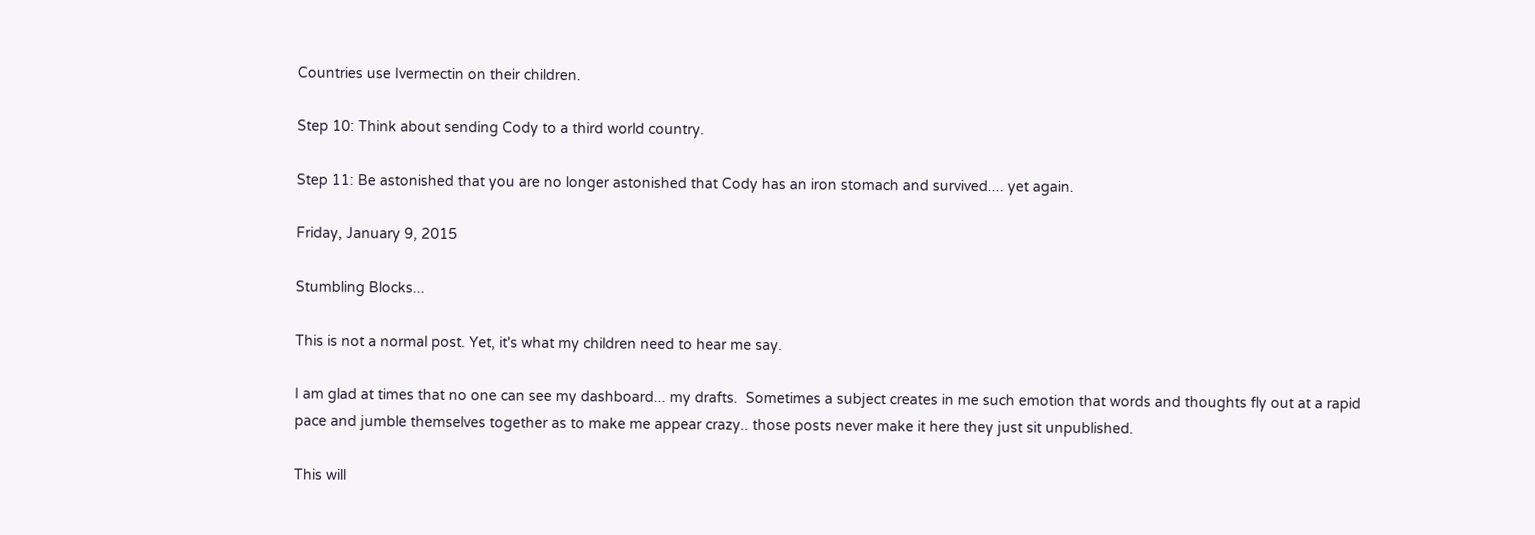Countries use Ivermectin on their children.

Step 10: Think about sending Cody to a third world country.

Step 11: Be astonished that you are no longer astonished that Cody has an iron stomach and survived.... yet again.

Friday, January 9, 2015

Stumbling Blocks...

This is not a normal post. Yet, it's what my children need to hear me say.

I am glad at times that no one can see my dashboard... my drafts.  Sometimes a subject creates in me such emotion that words and thoughts fly out at a rapid pace and jumble themselves together as to make me appear crazy.. those posts never make it here they just sit unpublished.

This will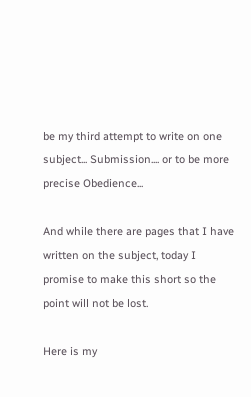be my third attempt to write on one subject... Submission.... or to be more precise Obedience...

And while there are pages that I have written on the subject, today I promise to make this short so the point will not be lost.

Here is my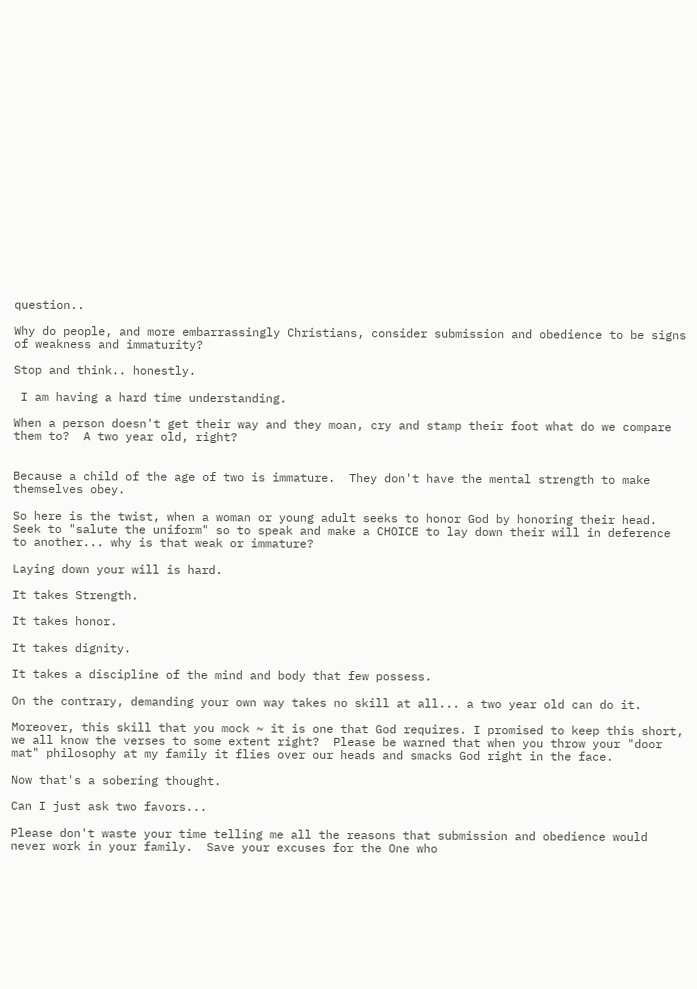question..

Why do people, and more embarrassingly Christians, consider submission and obedience to be signs of weakness and immaturity?

Stop and think.. honestly.

 I am having a hard time understanding.

When a person doesn't get their way and they moan, cry and stamp their foot what do we compare them to?  A two year old, right?


Because a child of the age of two is immature.  They don't have the mental strength to make themselves obey.

So here is the twist, when a woman or young adult seeks to honor God by honoring their head.  Seek to "salute the uniform" so to speak and make a CHOICE to lay down their will in deference to another... why is that weak or immature?

Laying down your will is hard.

It takes Strength.

It takes honor.

It takes dignity.

It takes a discipline of the mind and body that few possess.

On the contrary, demanding your own way takes no skill at all... a two year old can do it.

Moreover, this skill that you mock ~ it is one that God requires. I promised to keep this short, we all know the verses to some extent right?  Please be warned that when you throw your "door mat" philosophy at my family it flies over our heads and smacks God right in the face.

Now that's a sobering thought.

Can I just ask two favors...

Please don't waste your time telling me all the reasons that submission and obedience would never work in your family.  Save your excuses for the One who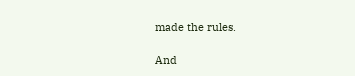made the rules.

And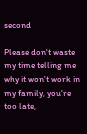second

Please don't waste my time telling me why it won't work in my family, you're too late,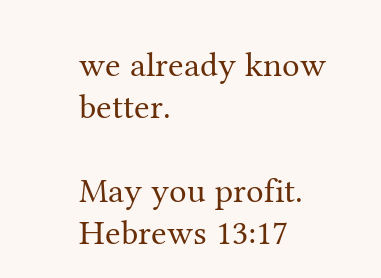we already know better.

May you profit. Hebrews 13:17